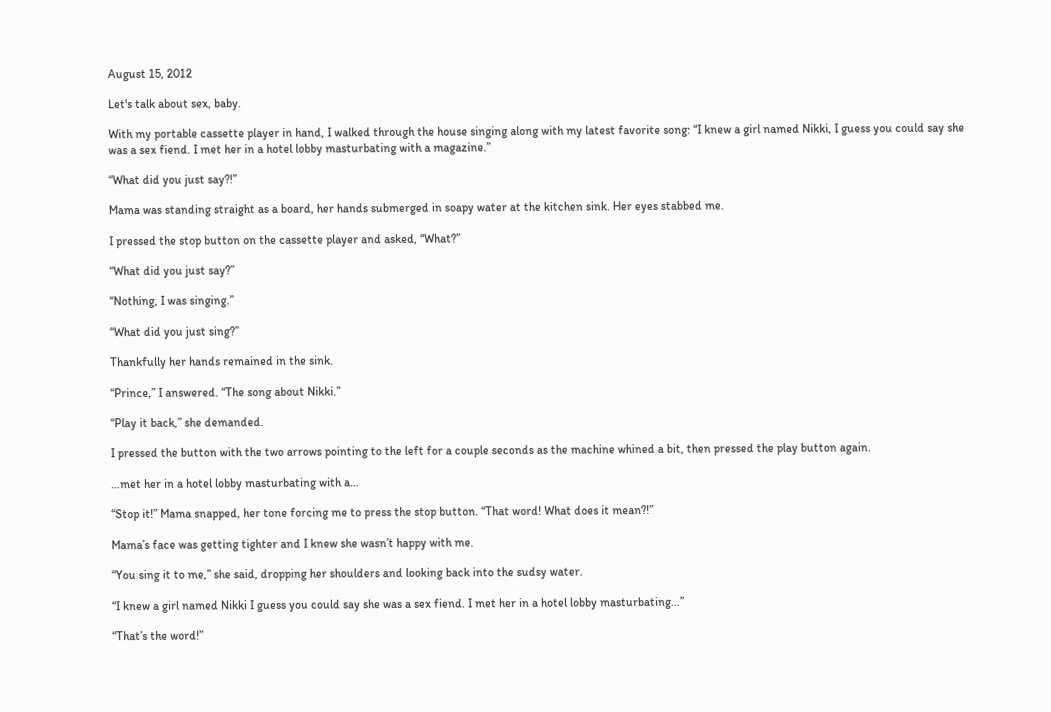August 15, 2012

Let's talk about sex, baby.

With my portable cassette player in hand, I walked through the house singing along with my latest favorite song: “I knew a girl named Nikki, I guess you could say she was a sex fiend. I met her in a hotel lobby masturbating with a magazine.”

“What did you just say?!”

Mama was standing straight as a board, her hands submerged in soapy water at the kitchen sink. Her eyes stabbed me.

I pressed the stop button on the cassette player and asked, “What?”

“What did you just say?”

“Nothing, I was singing.”

“What did you just sing?”

Thankfully her hands remained in the sink.

“Prince,” I answered. “The song about Nikki.”

“Play it back,” she demanded.

I pressed the button with the two arrows pointing to the left for a couple seconds as the machine whined a bit, then pressed the play button again.

…met her in a hotel lobby masturbating with a…

“Stop it!” Mama snapped, her tone forcing me to press the stop button. “That word! What does it mean?!”

Mama’s face was getting tighter and I knew she wasn’t happy with me.

“You sing it to me,” she said, dropping her shoulders and looking back into the sudsy water.

“I knew a girl named Nikki I guess you could say she was a sex fiend. I met her in a hotel lobby masturbating…”

“That’s the word!”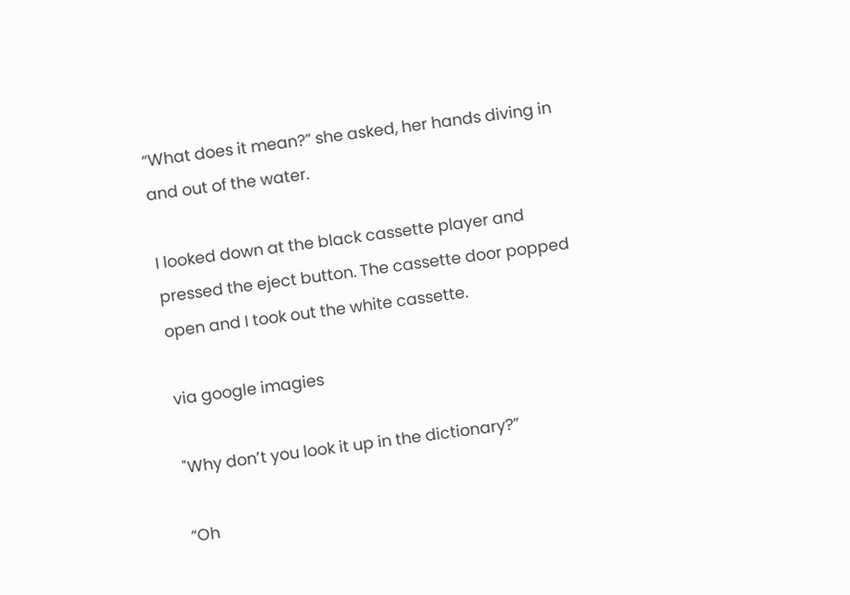“What does it mean?” she asked, her hands diving in and out of the water.

I looked down at the black cassette player and pressed the eject button. The cassette door popped open and I took out the white cassette.

via google imagies

"Why don’t you look it up in the dictionary?”

“Oh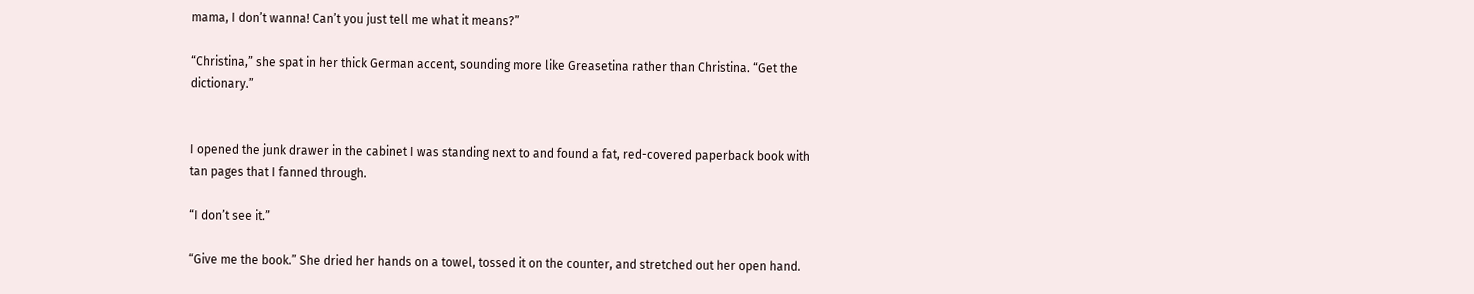mama, I don’t wanna! Can’t you just tell me what it means?”

“Christina,” she spat in her thick German accent, sounding more like Greasetina rather than Christina. “Get the dictionary.”


I opened the junk drawer in the cabinet I was standing next to and found a fat, red-covered paperback book with tan pages that I fanned through.

“I don’t see it.”

“Give me the book.” She dried her hands on a towel, tossed it on the counter, and stretched out her open hand.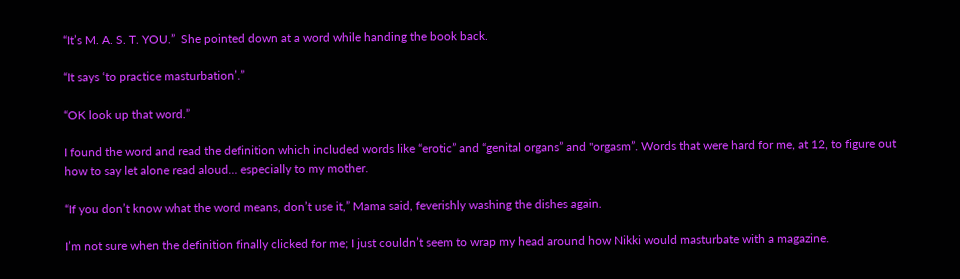“It’s M. A. S. T. YOU.”  She pointed down at a word while handing the book back.

“It says ‘to practice masturbation’.”

“OK look up that word.”

I found the word and read the definition which included words like “erotic” and “genital organs” and "orgasm”. Words that were hard for me, at 12, to figure out how to say let alone read aloud… especially to my mother.

“If you don’t know what the word means, don’t use it,” Mama said, feverishly washing the dishes again.

I’m not sure when the definition finally clicked for me; I just couldn’t seem to wrap my head around how Nikki would masturbate with a magazine.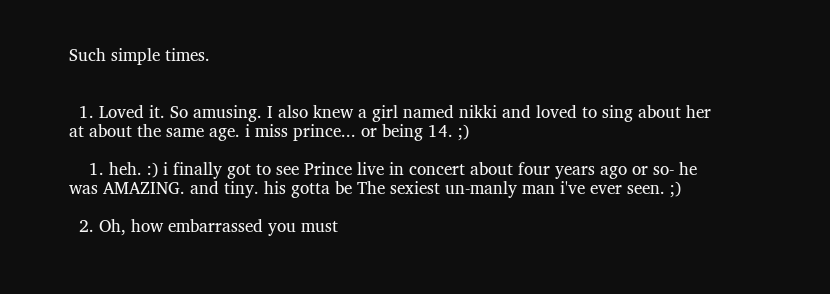Such simple times.


  1. Loved it. So amusing. I also knew a girl named nikki and loved to sing about her at about the same age. i miss prince... or being 14. ;)

    1. heh. :) i finally got to see Prince live in concert about four years ago or so- he was AMAZING. and tiny. his gotta be The sexiest un-manly man i've ever seen. ;)

  2. Oh, how embarrassed you must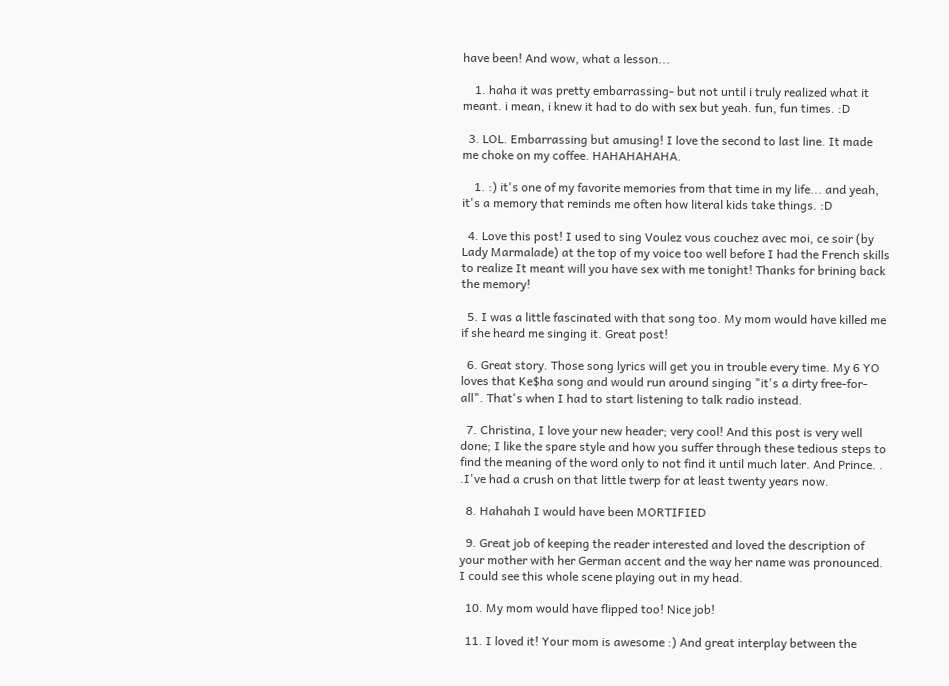have been! And wow, what a lesson...

    1. haha it was pretty embarrassing- but not until i truly realized what it meant. i mean, i knew it had to do with sex but yeah. fun, fun times. :D

  3. LOL. Embarrassing but amusing! I love the second to last line. It made me choke on my coffee. HAHAHAHAHA.

    1. :) it's one of my favorite memories from that time in my life... and yeah, it's a memory that reminds me often how literal kids take things. :D

  4. Love this post! I used to sing Voulez vous couchez avec moi, ce soir (by Lady Marmalade) at the top of my voice too well before I had the French skills to realize It meant will you have sex with me tonight! Thanks for brining back the memory!

  5. I was a little fascinated with that song too. My mom would have killed me if she heard me singing it. Great post!

  6. Great story. Those song lyrics will get you in trouble every time. My 6 YO loves that Ke$ha song and would run around singing "it's a dirty free-for-all". That's when I had to start listening to talk radio instead.

  7. Christina, I love your new header; very cool! And this post is very well done; I like the spare style and how you suffer through these tedious steps to find the meaning of the word only to not find it until much later. And Prince. . .I've had a crush on that little twerp for at least twenty years now.

  8. Hahahah I would have been MORTIFIED

  9. Great job of keeping the reader interested and loved the description of your mother with her German accent and the way her name was pronounced. I could see this whole scene playing out in my head.

  10. My mom would have flipped too! Nice job!

  11. I loved it! Your mom is awesome :) And great interplay between the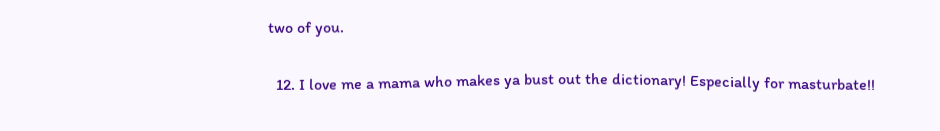two of you.

  12. I love me a mama who makes ya bust out the dictionary! Especially for masturbate!!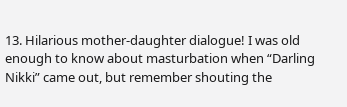13. Hilarious mother-daughter dialogue! I was old enough to know about masturbation when “Darling Nikki” came out, but remember shouting the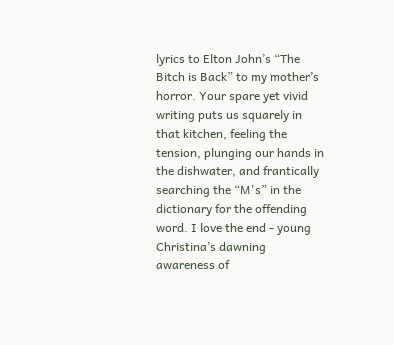lyrics to Elton John’s “The Bitch is Back” to my mother’s horror. Your spare yet vivid writing puts us squarely in that kitchen, feeling the tension, plunging our hands in the dishwater, and frantically searching the “M's” in the dictionary for the offending word. I love the end - young Christina’s dawning awareness of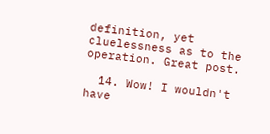definition, yet cluelessness as to the operation. Great post.

  14. Wow! I wouldn't have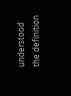understood the definition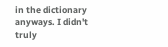in the dictionary anyways. I didn't truly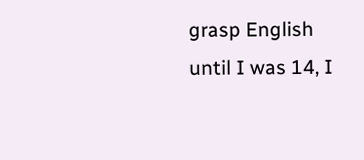grasp English until I was 14, I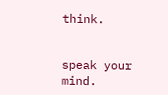think.


speak your mind.